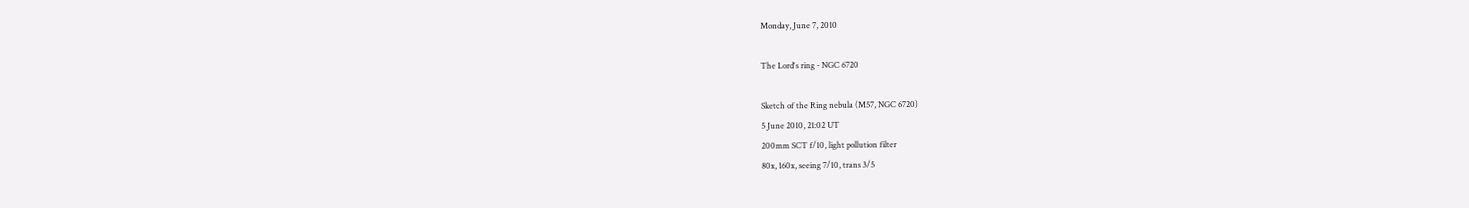Monday, June 7, 2010

The Lord's ring - NGC 6720

Sketch of the Ring nebula (M57, NGC 6720)
5 June 2010, 21:02 UT
200mm SCT f/10, light pollution filter
80x, 160x, seeing 7/10, trans 3/5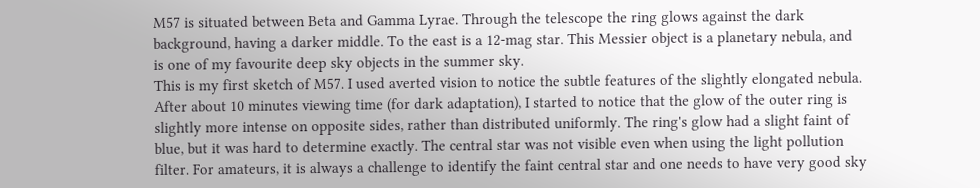M57 is situated between Beta and Gamma Lyrae. Through the telescope the ring glows against the dark background, having a darker middle. To the east is a 12-mag star. This Messier object is a planetary nebula, and is one of my favourite deep sky objects in the summer sky.
This is my first sketch of M57. I used averted vision to notice the subtle features of the slightly elongated nebula. After about 10 minutes viewing time (for dark adaptation), I started to notice that the glow of the outer ring is slightly more intense on opposite sides, rather than distributed uniformly. The ring's glow had a slight faint of blue, but it was hard to determine exactly. The central star was not visible even when using the light pollution filter. For amateurs, it is always a challenge to identify the faint central star and one needs to have very good sky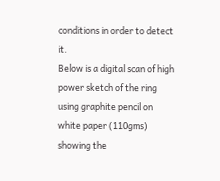conditions in order to detect it.
Below is a digital scan of high power sketch of the ring using graphite pencil on white paper (110gms) showing the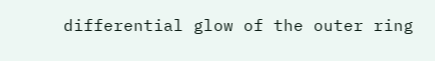differential glow of the outer ring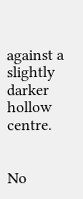against a slightly darker hollow centre.


No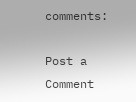comments:

Post a Comment